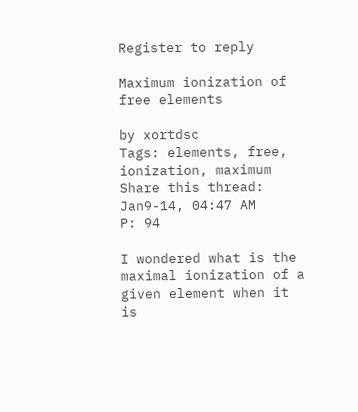Register to reply

Maximum ionization of free elements

by xortdsc
Tags: elements, free, ionization, maximum
Share this thread:
Jan9-14, 04:47 AM
P: 94

I wondered what is the maximal ionization of a given element when it is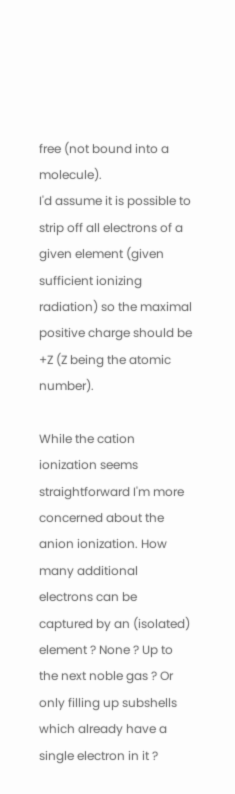free (not bound into a molecule).
I'd assume it is possible to strip off all electrons of a given element (given sufficient ionizing radiation) so the maximal positive charge should be +Z (Z being the atomic number).

While the cation ionization seems straightforward I'm more concerned about the anion ionization. How many additional electrons can be captured by an (isolated) element ? None ? Up to the next noble gas ? Or only filling up subshells which already have a single electron in it ?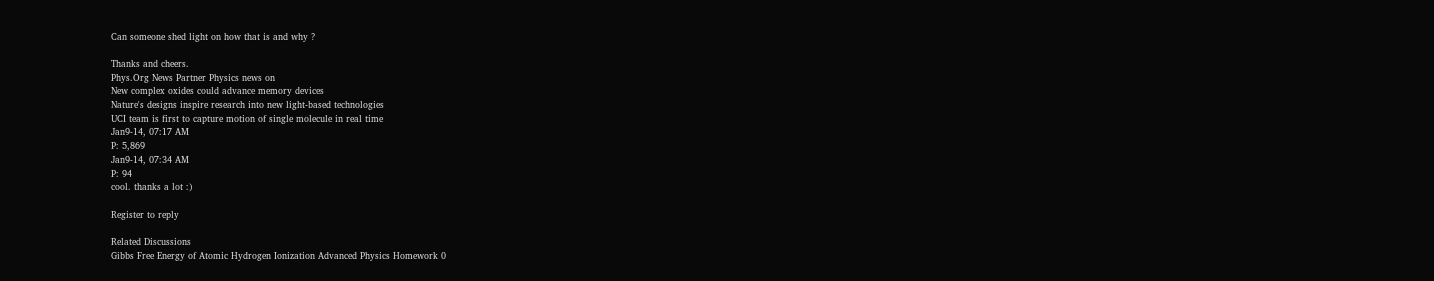Can someone shed light on how that is and why ?

Thanks and cheers.
Phys.Org News Partner Physics news on
New complex oxides could advance memory devices
Nature's designs inspire research into new light-based technologies
UCI team is first to capture motion of single molecule in real time
Jan9-14, 07:17 AM
P: 5,869
Jan9-14, 07:34 AM
P: 94
cool. thanks a lot :)

Register to reply

Related Discussions
Gibbs Free Energy of Atomic Hydrogen Ionization Advanced Physics Homework 0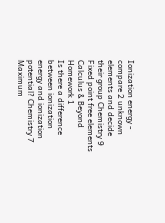Ionization energy - compare 2 unknown elements and decide their group Chemistry 9
Fixed point free elements Calculus & Beyond Homework 1
Is there a difference between ionization energy and ionization potential? Chemistry 7
Maximum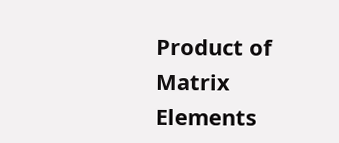Product of Matrix Elements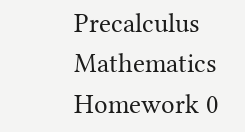Precalculus Mathematics Homework 0